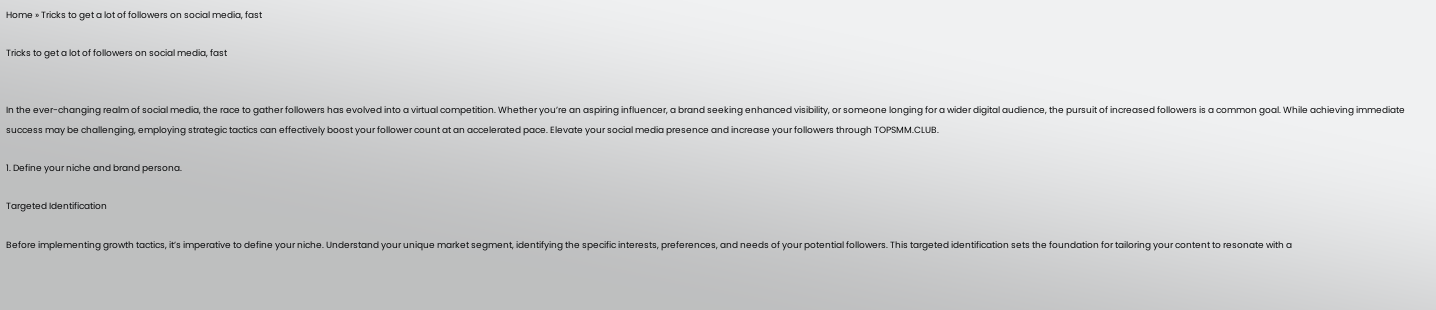Home » Tricks to get a lot of followers on social media, fast

Tricks to get a lot of followers on social media, fast


In the ever-changing realm of social media, the race to gather followers has evolved into a virtual competition. Whether you’re an aspiring influencer, a brand seeking enhanced visibility, or someone longing for a wider digital audience, the pursuit of increased followers is a common goal. While achieving immediate success may be challenging, employing strategic tactics can effectively boost your follower count at an accelerated pace. Elevate your social media presence and increase your followers through TOPSMM.CLUB.

1. Define your niche and brand persona.

Targeted Identification

Before implementing growth tactics, it’s imperative to define your niche. Understand your unique market segment, identifying the specific interests, preferences, and needs of your potential followers. This targeted identification sets the foundation for tailoring your content to resonate with a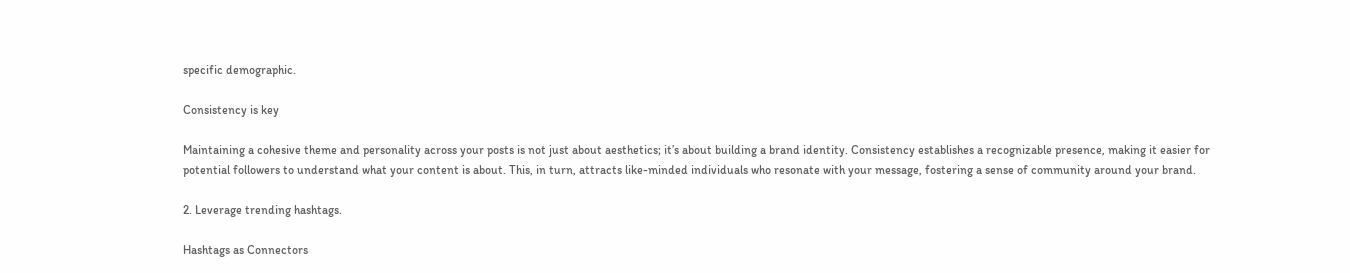specific demographic.

Consistency is key

Maintaining a cohesive theme and personality across your posts is not just about aesthetics; it’s about building a brand identity. Consistency establishes a recognizable presence, making it easier for potential followers to understand what your content is about. This, in turn, attracts like-minded individuals who resonate with your message, fostering a sense of community around your brand.

2. Leverage trending hashtags.

Hashtags as Connectors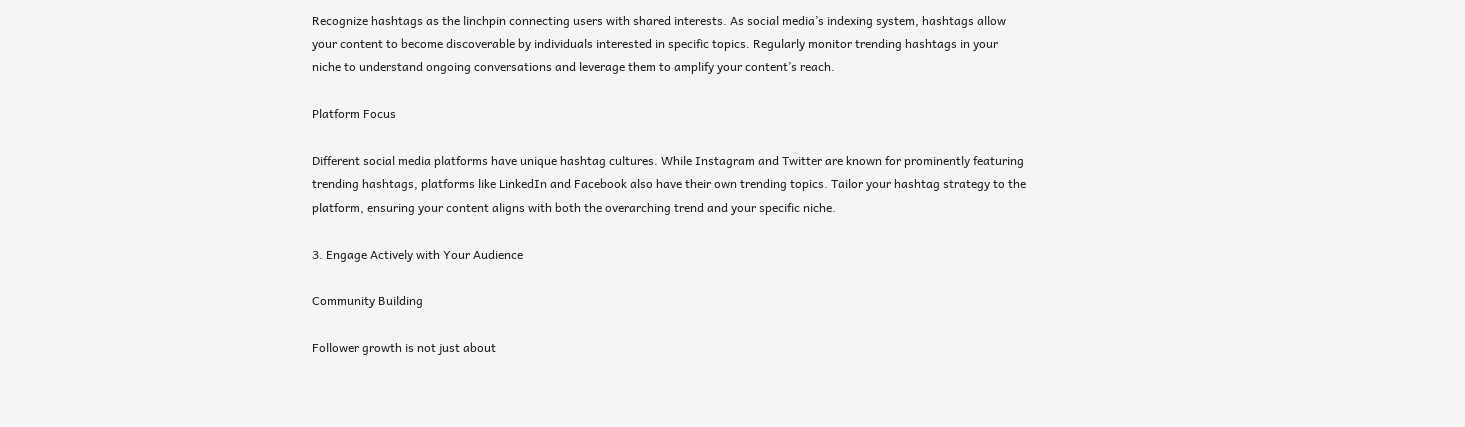Recognize hashtags as the linchpin connecting users with shared interests. As social media’s indexing system, hashtags allow your content to become discoverable by individuals interested in specific topics. Regularly monitor trending hashtags in your niche to understand ongoing conversations and leverage them to amplify your content’s reach.

Platform Focus

Different social media platforms have unique hashtag cultures. While Instagram and Twitter are known for prominently featuring trending hashtags, platforms like LinkedIn and Facebook also have their own trending topics. Tailor your hashtag strategy to the platform, ensuring your content aligns with both the overarching trend and your specific niche.

3. Engage Actively with Your Audience

Community Building

Follower growth is not just about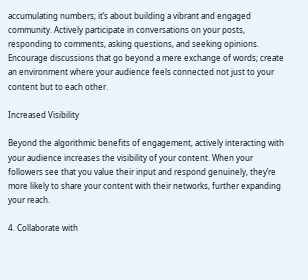accumulating numbers; it’s about building a vibrant and engaged community. Actively participate in conversations on your posts, responding to comments, asking questions, and seeking opinions. Encourage discussions that go beyond a mere exchange of words; create an environment where your audience feels connected not just to your content but to each other.

Increased Visibility

Beyond the algorithmic benefits of engagement, actively interacting with your audience increases the visibility of your content. When your followers see that you value their input and respond genuinely, they’re more likely to share your content with their networks, further expanding your reach.

4. Collaborate with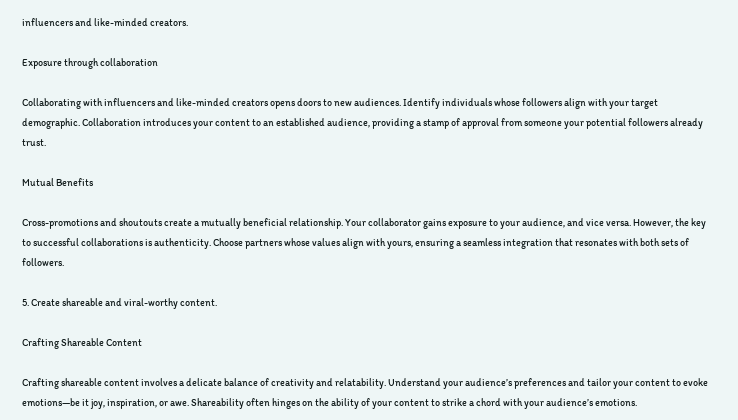influencers and like-minded creators.

Exposure through collaboration

Collaborating with influencers and like-minded creators opens doors to new audiences. Identify individuals whose followers align with your target demographic. Collaboration introduces your content to an established audience, providing a stamp of approval from someone your potential followers already trust.

Mutual Benefits

Cross-promotions and shoutouts create a mutually beneficial relationship. Your collaborator gains exposure to your audience, and vice versa. However, the key to successful collaborations is authenticity. Choose partners whose values align with yours, ensuring a seamless integration that resonates with both sets of followers.

5. Create shareable and viral-worthy content.

Crafting Shareable Content

Crafting shareable content involves a delicate balance of creativity and relatability. Understand your audience’s preferences and tailor your content to evoke emotions—be it joy, inspiration, or awe. Shareability often hinges on the ability of your content to strike a chord with your audience’s emotions.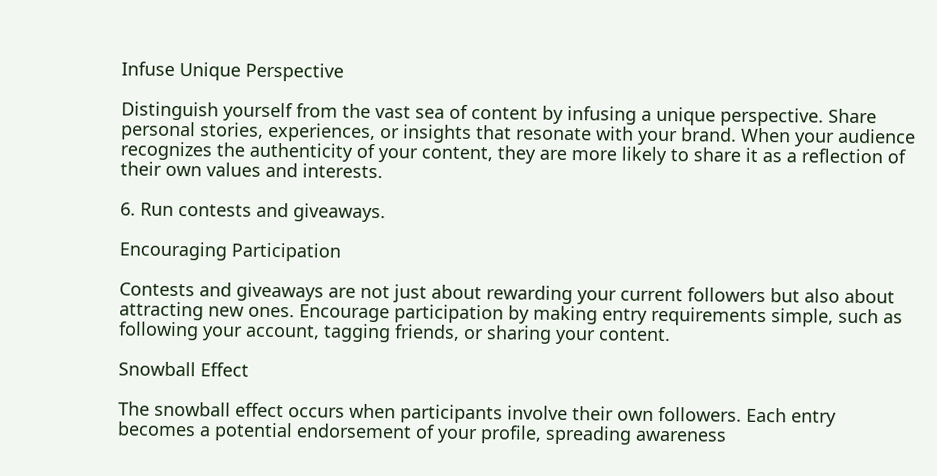Infuse Unique Perspective

Distinguish yourself from the vast sea of content by infusing a unique perspective. Share personal stories, experiences, or insights that resonate with your brand. When your audience recognizes the authenticity of your content, they are more likely to share it as a reflection of their own values and interests.

6. Run contests and giveaways.

Encouraging Participation

Contests and giveaways are not just about rewarding your current followers but also about attracting new ones. Encourage participation by making entry requirements simple, such as following your account, tagging friends, or sharing your content.

Snowball Effect

The snowball effect occurs when participants involve their own followers. Each entry becomes a potential endorsement of your profile, spreading awareness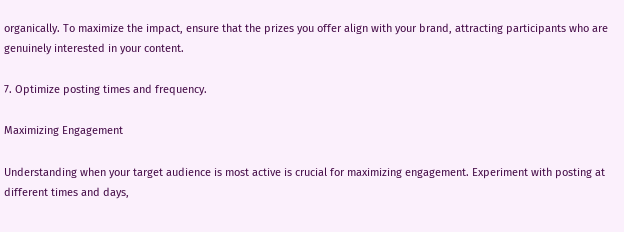organically. To maximize the impact, ensure that the prizes you offer align with your brand, attracting participants who are genuinely interested in your content.

7. Optimize posting times and frequency.

Maximizing Engagement

Understanding when your target audience is most active is crucial for maximizing engagement. Experiment with posting at different times and days,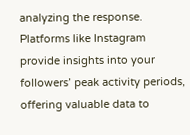analyzing the response. Platforms like Instagram provide insights into your followers’ peak activity periods, offering valuable data to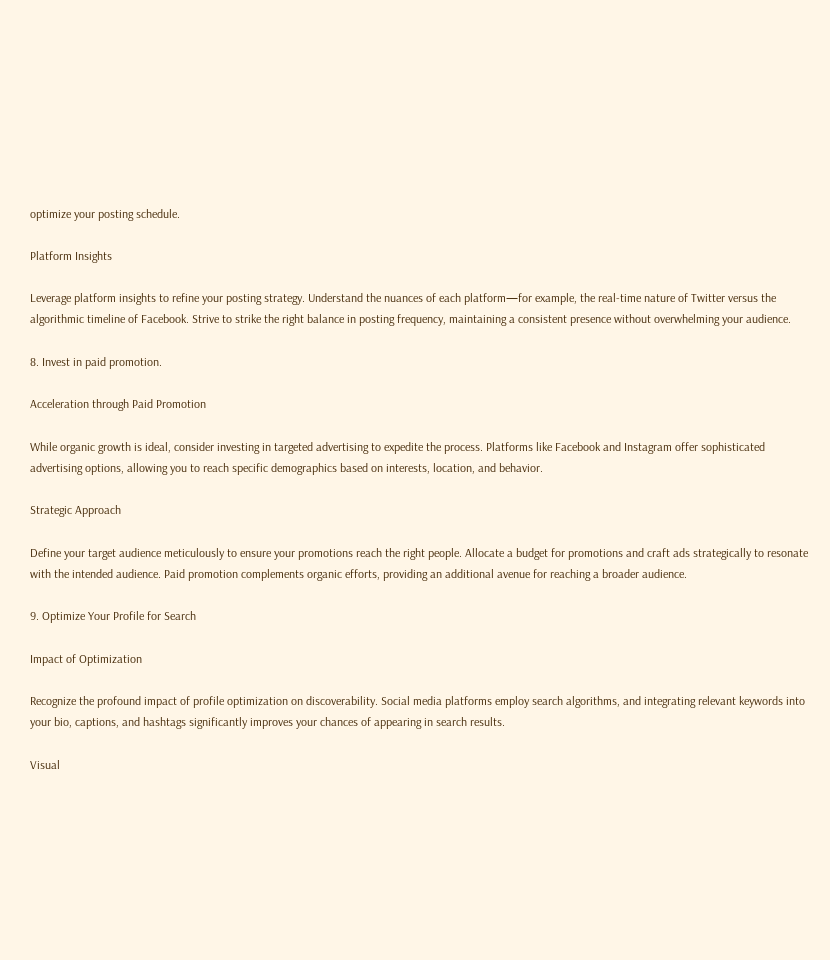optimize your posting schedule.

Platform Insights

Leverage platform insights to refine your posting strategy. Understand the nuances of each platform—for example, the real-time nature of Twitter versus the algorithmic timeline of Facebook. Strive to strike the right balance in posting frequency, maintaining a consistent presence without overwhelming your audience.

8. Invest in paid promotion.

Acceleration through Paid Promotion

While organic growth is ideal, consider investing in targeted advertising to expedite the process. Platforms like Facebook and Instagram offer sophisticated advertising options, allowing you to reach specific demographics based on interests, location, and behavior.

Strategic Approach

Define your target audience meticulously to ensure your promotions reach the right people. Allocate a budget for promotions and craft ads strategically to resonate with the intended audience. Paid promotion complements organic efforts, providing an additional avenue for reaching a broader audience.

9. Optimize Your Profile for Search

Impact of Optimization

Recognize the profound impact of profile optimization on discoverability. Social media platforms employ search algorithms, and integrating relevant keywords into your bio, captions, and hashtags significantly improves your chances of appearing in search results.

Visual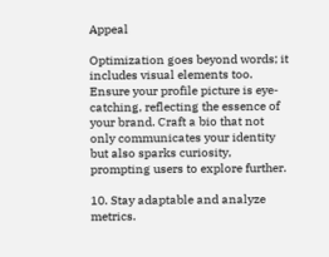Appeal

Optimization goes beyond words; it includes visual elements too. Ensure your profile picture is eye-catching, reflecting the essence of your brand. Craft a bio that not only communicates your identity but also sparks curiosity, prompting users to explore further.

10. Stay adaptable and analyze metrics.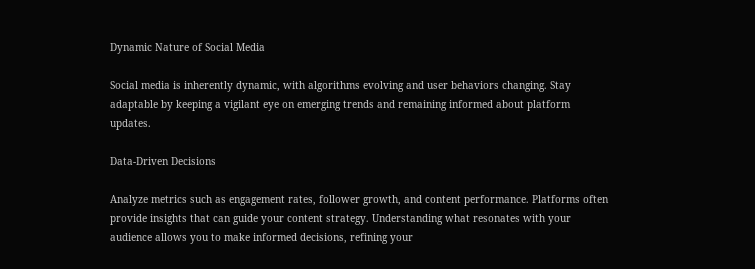Dynamic Nature of Social Media

Social media is inherently dynamic, with algorithms evolving and user behaviors changing. Stay adaptable by keeping a vigilant eye on emerging trends and remaining informed about platform updates.

Data-Driven Decisions

Analyze metrics such as engagement rates, follower growth, and content performance. Platforms often provide insights that can guide your content strategy. Understanding what resonates with your audience allows you to make informed decisions, refining your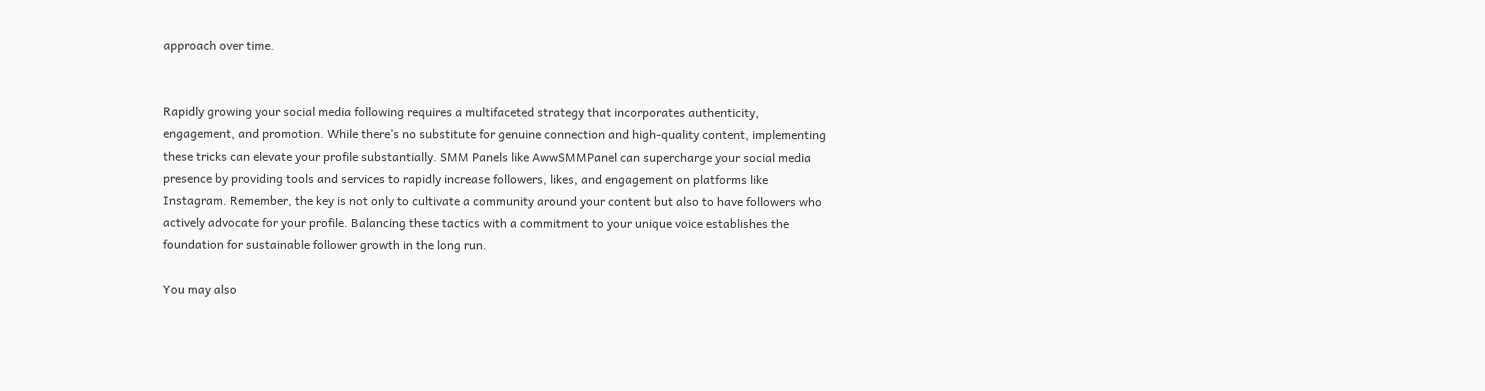approach over time.


Rapidly growing your social media following requires a multifaceted strategy that incorporates authenticity, engagement, and promotion. While there’s no substitute for genuine connection and high-quality content, implementing these tricks can elevate your profile substantially. SMM Panels like AwwSMMPanel can supercharge your social media presence by providing tools and services to rapidly increase followers, likes, and engagement on platforms like Instagram. Remember, the key is not only to cultivate a community around your content but also to have followers who actively advocate for your profile. Balancing these tactics with a commitment to your unique voice establishes the foundation for sustainable follower growth in the long run.

You may also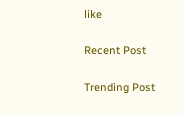like

Recent Post

Trending Post